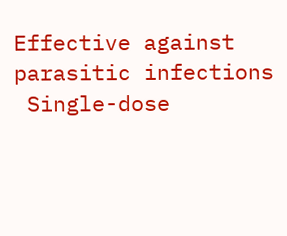Effective against parasitic infections
 Single-dose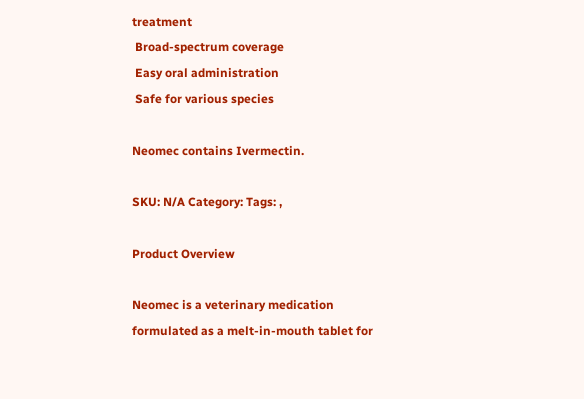treatment
 Broad-spectrum coverage
 Easy oral administration
 Safe for various species

Neomec contains Ivermectin.

SKU: N/A Category: Tags: ,

Product Overview

Neomec is a veterinary medication formulated as a melt-in-mouth tablet for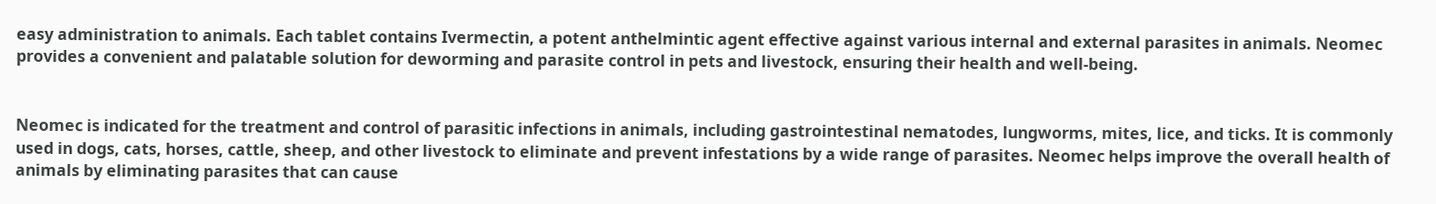easy administration to animals. Each tablet contains Ivermectin, a potent anthelmintic agent effective against various internal and external parasites in animals. Neomec provides a convenient and palatable solution for deworming and parasite control in pets and livestock, ensuring their health and well-being.


Neomec is indicated for the treatment and control of parasitic infections in animals, including gastrointestinal nematodes, lungworms, mites, lice, and ticks. It is commonly used in dogs, cats, horses, cattle, sheep, and other livestock to eliminate and prevent infestations by a wide range of parasites. Neomec helps improve the overall health of animals by eliminating parasites that can cause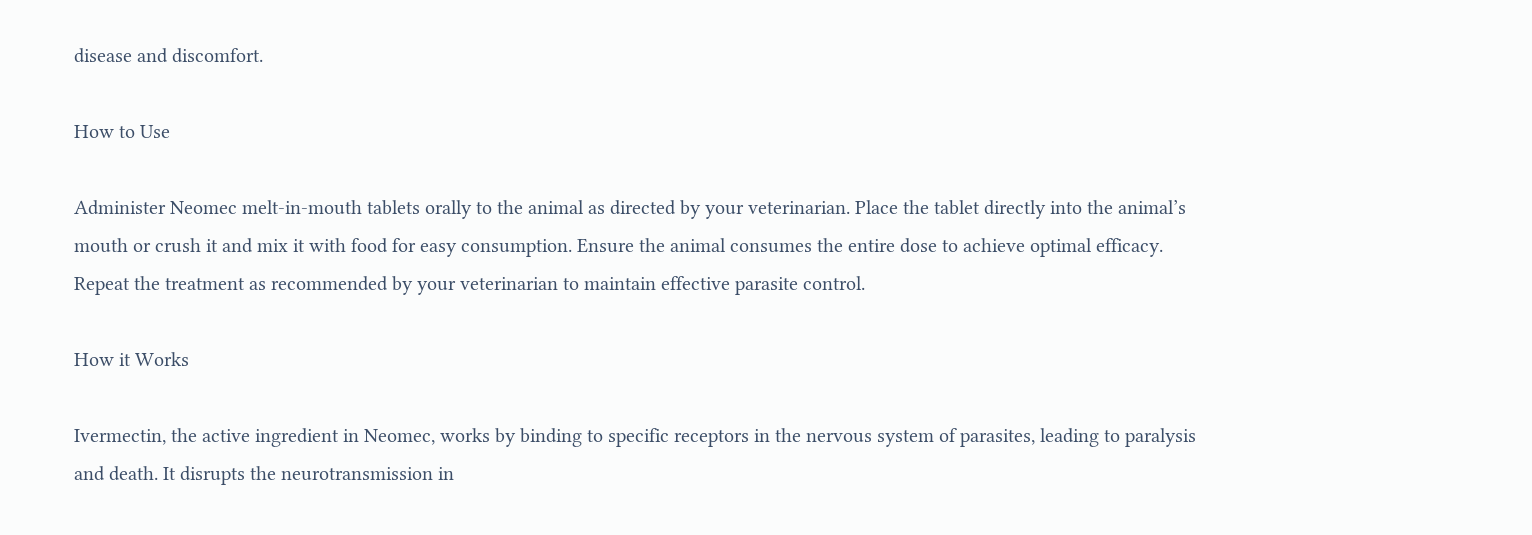disease and discomfort.

How to Use

Administer Neomec melt-in-mouth tablets orally to the animal as directed by your veterinarian. Place the tablet directly into the animal’s mouth or crush it and mix it with food for easy consumption. Ensure the animal consumes the entire dose to achieve optimal efficacy. Repeat the treatment as recommended by your veterinarian to maintain effective parasite control.

How it Works

Ivermectin, the active ingredient in Neomec, works by binding to specific receptors in the nervous system of parasites, leading to paralysis and death. It disrupts the neurotransmission in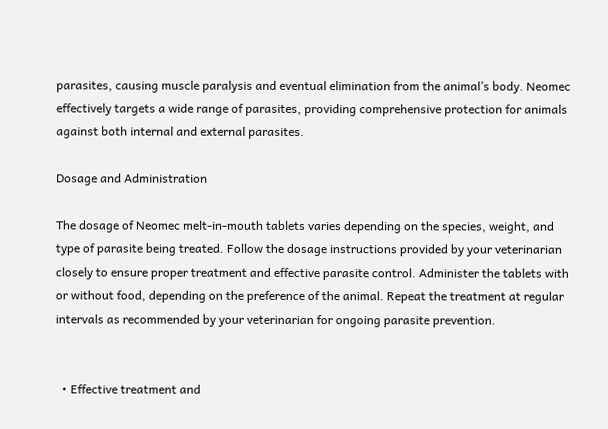parasites, causing muscle paralysis and eventual elimination from the animal’s body. Neomec effectively targets a wide range of parasites, providing comprehensive protection for animals against both internal and external parasites.

Dosage and Administration

The dosage of Neomec melt-in-mouth tablets varies depending on the species, weight, and type of parasite being treated. Follow the dosage instructions provided by your veterinarian closely to ensure proper treatment and effective parasite control. Administer the tablets with or without food, depending on the preference of the animal. Repeat the treatment at regular intervals as recommended by your veterinarian for ongoing parasite prevention.


  • Effective treatment and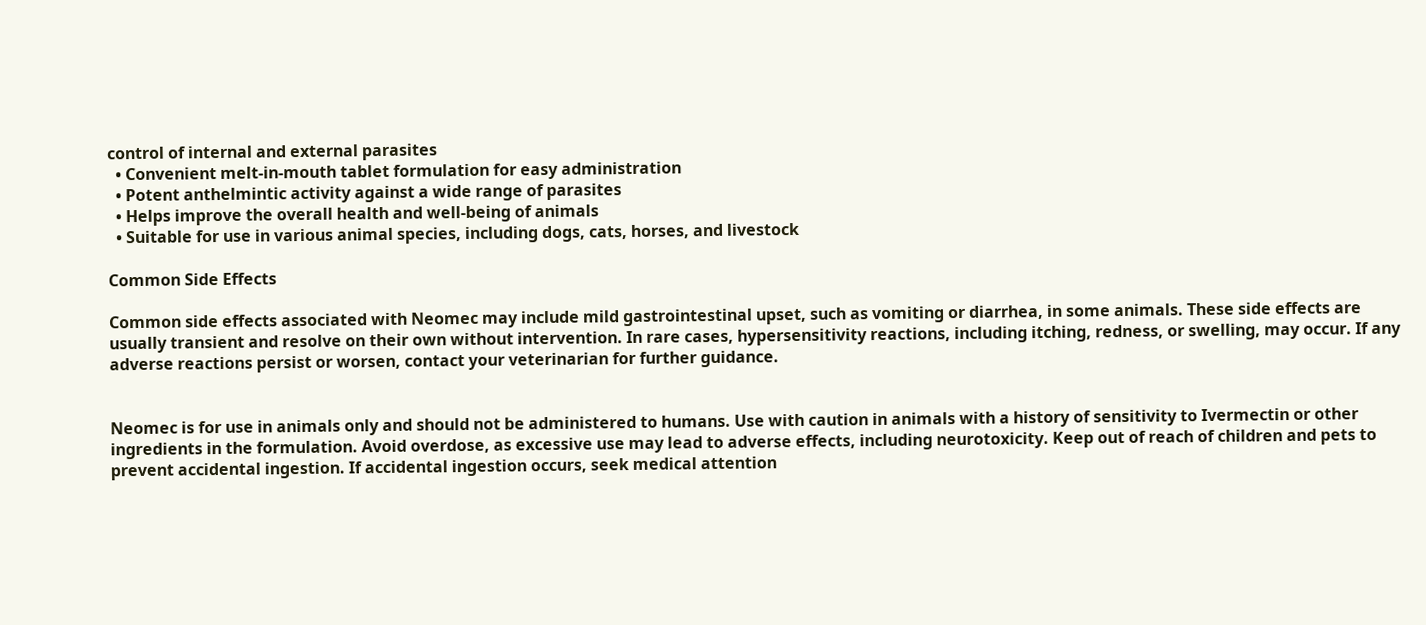control of internal and external parasites
  • Convenient melt-in-mouth tablet formulation for easy administration
  • Potent anthelmintic activity against a wide range of parasites
  • Helps improve the overall health and well-being of animals
  • Suitable for use in various animal species, including dogs, cats, horses, and livestock

Common Side Effects

Common side effects associated with Neomec may include mild gastrointestinal upset, such as vomiting or diarrhea, in some animals. These side effects are usually transient and resolve on their own without intervention. In rare cases, hypersensitivity reactions, including itching, redness, or swelling, may occur. If any adverse reactions persist or worsen, contact your veterinarian for further guidance.


Neomec is for use in animals only and should not be administered to humans. Use with caution in animals with a history of sensitivity to Ivermectin or other ingredients in the formulation. Avoid overdose, as excessive use may lead to adverse effects, including neurotoxicity. Keep out of reach of children and pets to prevent accidental ingestion. If accidental ingestion occurs, seek medical attention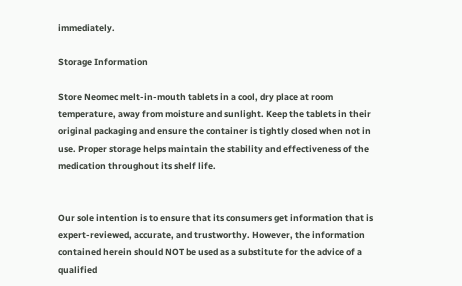immediately.

Storage Information

Store Neomec melt-in-mouth tablets in a cool, dry place at room temperature, away from moisture and sunlight. Keep the tablets in their original packaging and ensure the container is tightly closed when not in use. Proper storage helps maintain the stability and effectiveness of the medication throughout its shelf life.


Our sole intention is to ensure that its consumers get information that is expert-reviewed, accurate, and trustworthy. However, the information contained herein should NOT be used as a substitute for the advice of a qualified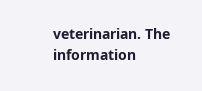veterinarian. The information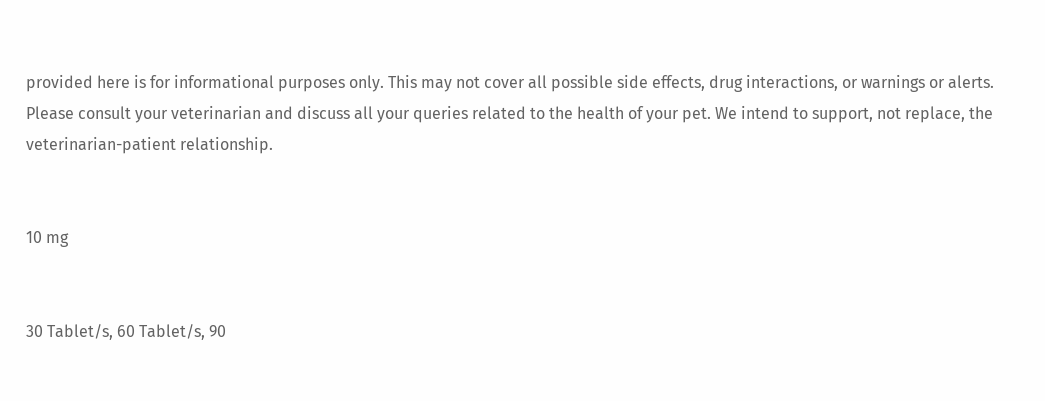provided here is for informational purposes only. This may not cover all possible side effects, drug interactions, or warnings or alerts. Please consult your veterinarian and discuss all your queries related to the health of your pet. We intend to support, not replace, the veterinarian-patient relationship.


10 mg


30 Tablet/s, 60 Tablet/s, 90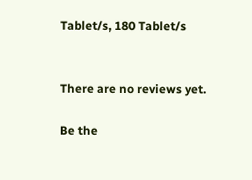Tablet/s, 180 Tablet/s


There are no reviews yet.

Be the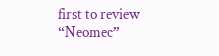first to review “Neomec”